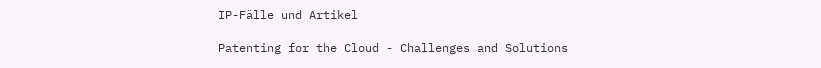IP-Fälle und Artikel

Patenting for the Cloud - Challenges and Solutions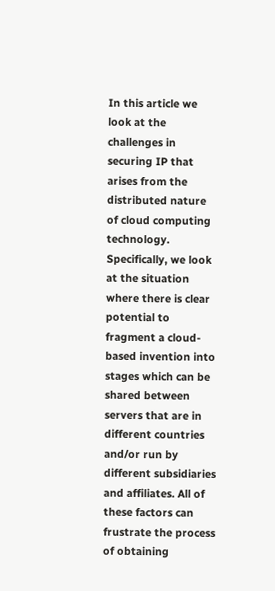In this article we look at the challenges in securing IP that arises from the distributed nature of cloud computing technology. Specifically, we look at the situation where there is clear potential to fragment a cloud-based invention into stages which can be shared between servers that are in different countries and/or run by different subsidiaries and affiliates. All of these factors can frustrate the process of obtaining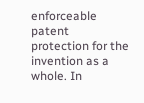enforceable patent protection for the invention as a whole. In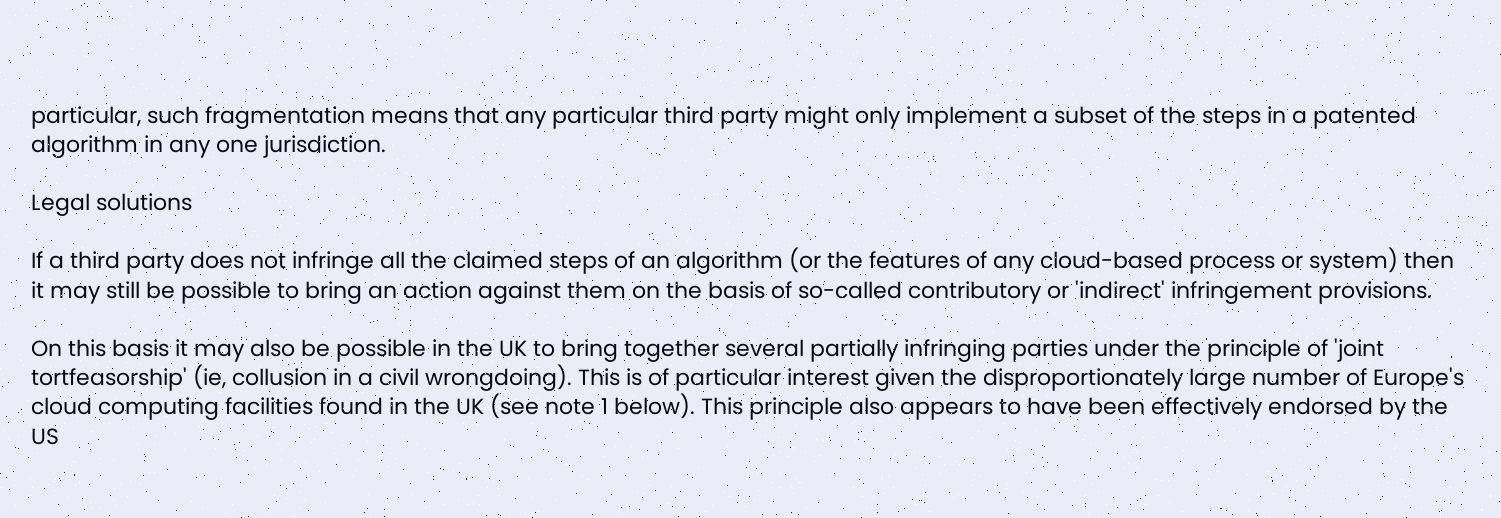particular, such fragmentation means that any particular third party might only implement a subset of the steps in a patented algorithm in any one jurisdiction.

Legal solutions

If a third party does not infringe all the claimed steps of an algorithm (or the features of any cloud-based process or system) then it may still be possible to bring an action against them on the basis of so-called contributory or 'indirect' infringement provisions.

On this basis it may also be possible in the UK to bring together several partially infringing parties under the principle of 'joint tortfeasorship' (ie, collusion in a civil wrongdoing). This is of particular interest given the disproportionately large number of Europe's cloud computing facilities found in the UK (see note 1 below). This principle also appears to have been effectively endorsed by the US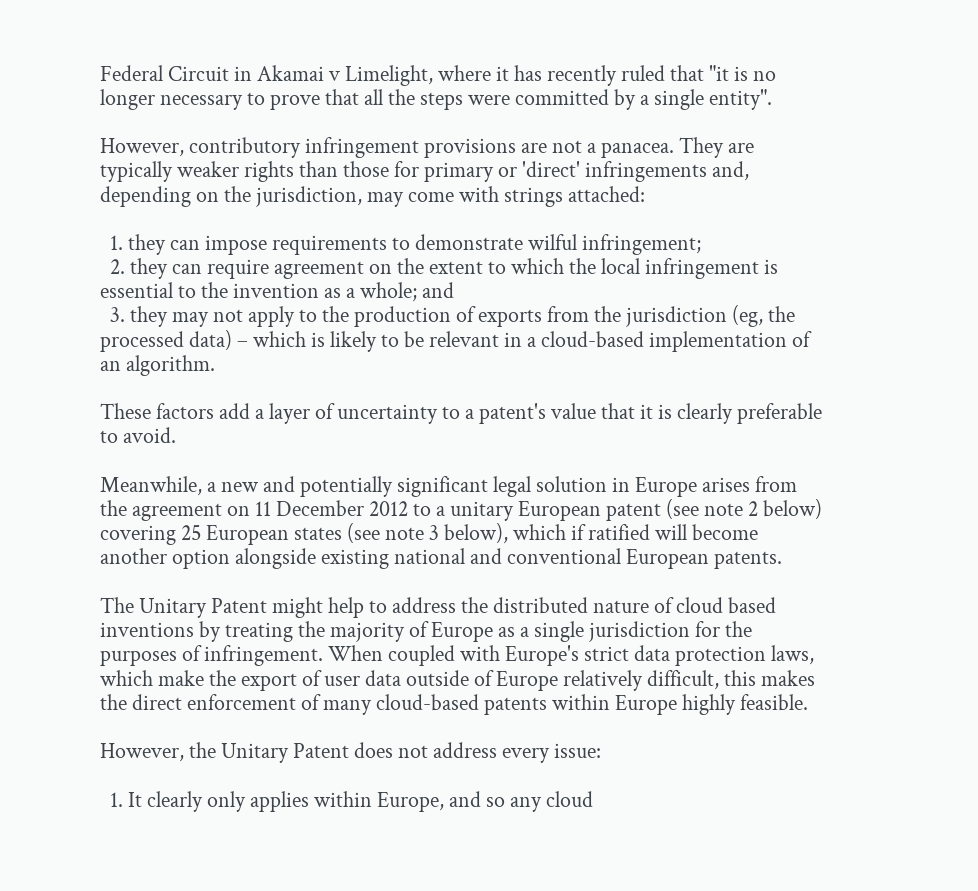Federal Circuit in Akamai v Limelight, where it has recently ruled that "it is no longer necessary to prove that all the steps were committed by a single entity".

However, contributory infringement provisions are not a panacea. They are typically weaker rights than those for primary or 'direct' infringements and, depending on the jurisdiction, may come with strings attached:

  1. they can impose requirements to demonstrate wilful infringement;
  2. they can require agreement on the extent to which the local infringement is essential to the invention as a whole; and
  3. they may not apply to the production of exports from the jurisdiction (eg, the processed data) – which is likely to be relevant in a cloud-based implementation of an algorithm.

These factors add a layer of uncertainty to a patent's value that it is clearly preferable to avoid.

Meanwhile, a new and potentially significant legal solution in Europe arises from the agreement on 11 December 2012 to a unitary European patent (see note 2 below) covering 25 European states (see note 3 below), which if ratified will become another option alongside existing national and conventional European patents.

The Unitary Patent might help to address the distributed nature of cloud based inventions by treating the majority of Europe as a single jurisdiction for the purposes of infringement. When coupled with Europe's strict data protection laws, which make the export of user data outside of Europe relatively difficult, this makes the direct enforcement of many cloud-based patents within Europe highly feasible.

However, the Unitary Patent does not address every issue:

  1. It clearly only applies within Europe, and so any cloud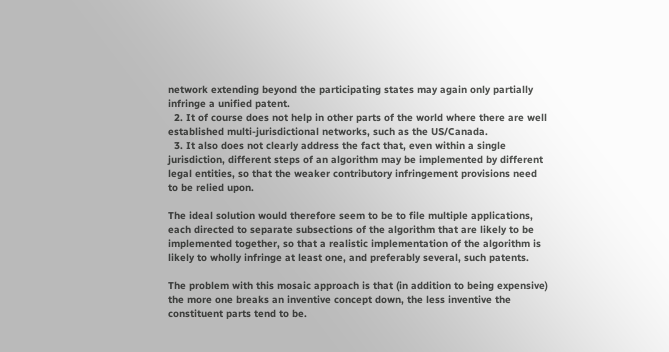network extending beyond the participating states may again only partially infringe a unified patent.
  2. It of course does not help in other parts of the world where there are well established multi-jurisdictional networks, such as the US/Canada.
  3. It also does not clearly address the fact that, even within a single jurisdiction, different steps of an algorithm may be implemented by different legal entities, so that the weaker contributory infringement provisions need to be relied upon.

The ideal solution would therefore seem to be to file multiple applications, each directed to separate subsections of the algorithm that are likely to be implemented together, so that a realistic implementation of the algorithm is likely to wholly infringe at least one, and preferably several, such patents.

The problem with this mosaic approach is that (in addition to being expensive) the more one breaks an inventive concept down, the less inventive the constituent parts tend to be.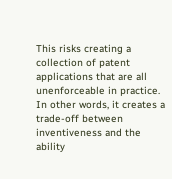This risks creating a collection of patent applications that are all unenforceable in practice. In other words, it creates a trade-off between inventiveness and the ability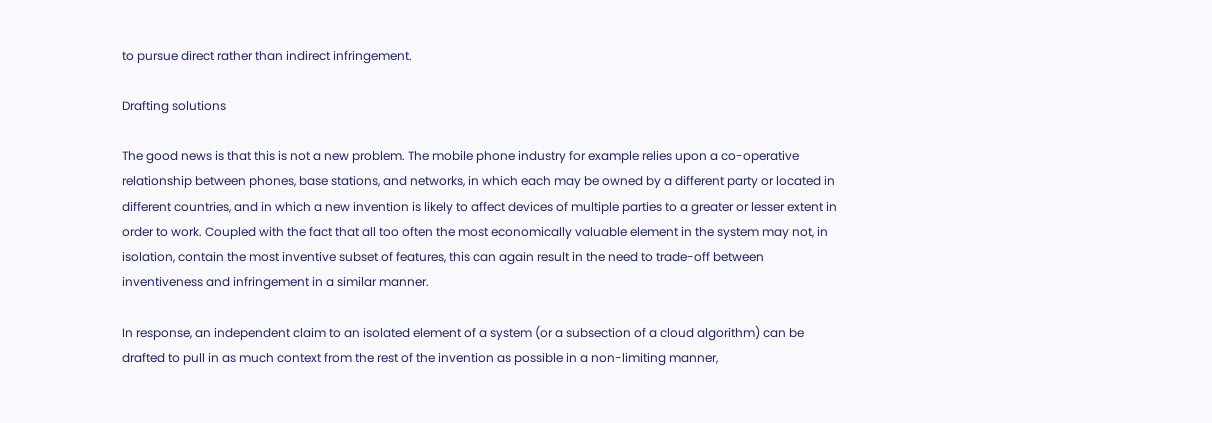to pursue direct rather than indirect infringement.

Drafting solutions

The good news is that this is not a new problem. The mobile phone industry for example relies upon a co-operative relationship between phones, base stations, and networks, in which each may be owned by a different party or located in different countries, and in which a new invention is likely to affect devices of multiple parties to a greater or lesser extent in order to work. Coupled with the fact that all too often the most economically valuable element in the system may not, in isolation, contain the most inventive subset of features, this can again result in the need to trade-off between inventiveness and infringement in a similar manner.

In response, an independent claim to an isolated element of a system (or a subsection of a cloud algorithm) can be drafted to pull in as much context from the rest of the invention as possible in a non-limiting manner,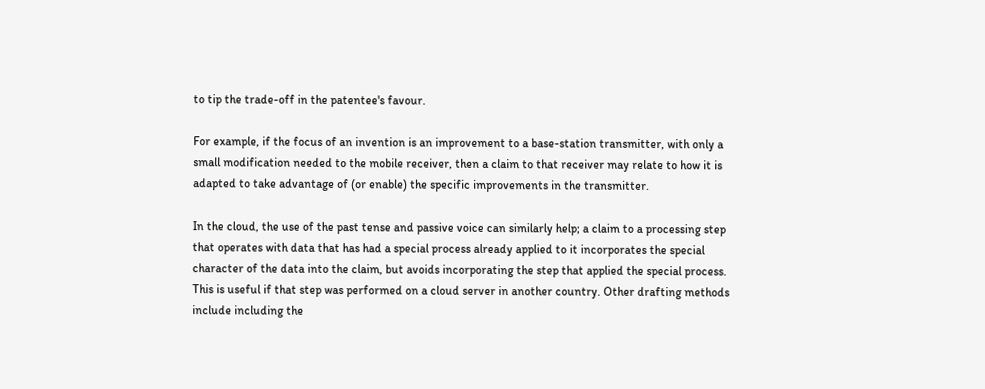to tip the trade-off in the patentee's favour.

For example, if the focus of an invention is an improvement to a base-station transmitter, with only a small modification needed to the mobile receiver, then a claim to that receiver may relate to how it is adapted to take advantage of (or enable) the specific improvements in the transmitter.

In the cloud, the use of the past tense and passive voice can similarly help; a claim to a processing step that operates with data that has had a special process already applied to it incorporates the special character of the data into the claim, but avoids incorporating the step that applied the special process. This is useful if that step was performed on a cloud server in another country. Other drafting methods include including the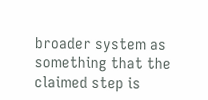broader system as something that the claimed step is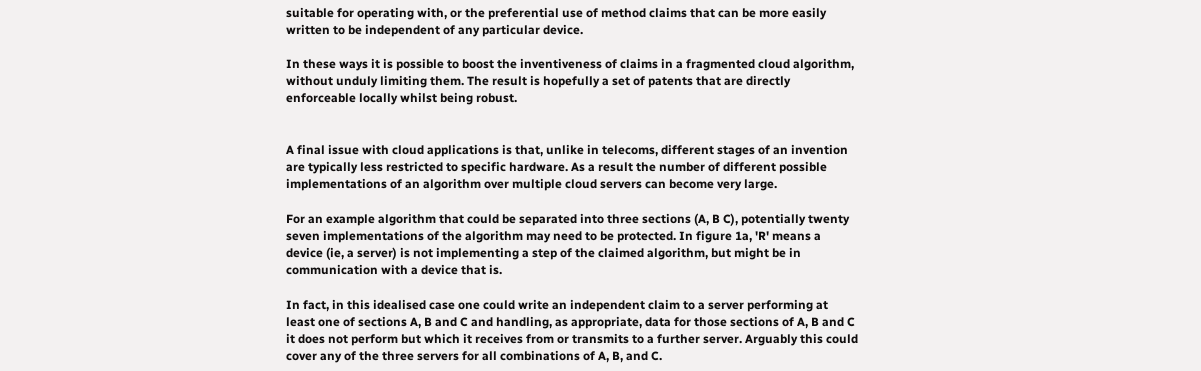suitable for operating with, or the preferential use of method claims that can be more easily written to be independent of any particular device.

In these ways it is possible to boost the inventiveness of claims in a fragmented cloud algorithm, without unduly limiting them. The result is hopefully a set of patents that are directly enforceable locally whilst being robust.


A final issue with cloud applications is that, unlike in telecoms, different stages of an invention are typically less restricted to specific hardware. As a result the number of different possible implementations of an algorithm over multiple cloud servers can become very large.

For an example algorithm that could be separated into three sections (A, B C), potentially twenty seven implementations of the algorithm may need to be protected. In figure 1a, 'R' means a device (ie, a server) is not implementing a step of the claimed algorithm, but might be in communication with a device that is.

In fact, in this idealised case one could write an independent claim to a server performing at least one of sections A, B and C and handling, as appropriate, data for those sections of A, B and C it does not perform but which it receives from or transmits to a further server. Arguably this could cover any of the three servers for all combinations of A, B, and C.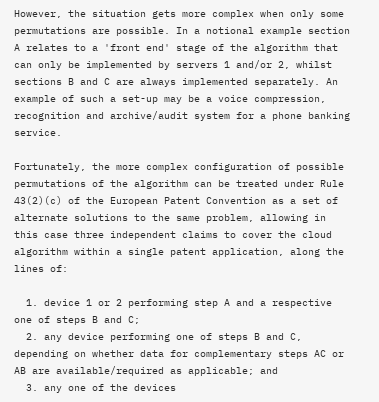However, the situation gets more complex when only some permutations are possible. In a notional example section A relates to a 'front end' stage of the algorithm that can only be implemented by servers 1 and/or 2, whilst sections B and C are always implemented separately. An example of such a set-up may be a voice compression, recognition and archive/audit system for a phone banking service.

Fortunately, the more complex configuration of possible permutations of the algorithm can be treated under Rule 43(2)(c) of the European Patent Convention as a set of alternate solutions to the same problem, allowing in this case three independent claims to cover the cloud algorithm within a single patent application, along the lines of:

  1. device 1 or 2 performing step A and a respective one of steps B and C;
  2. any device performing one of steps B and C, depending on whether data for complementary steps AC or AB are available/required as applicable; and
  3. any one of the devices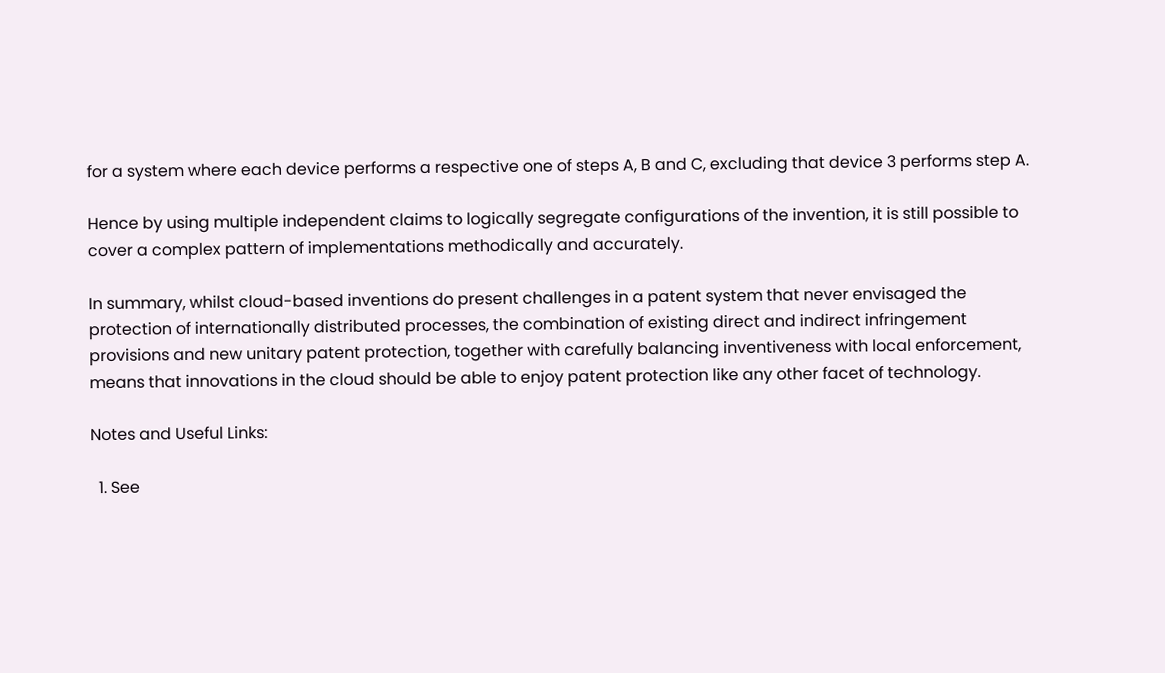for a system where each device performs a respective one of steps A, B and C, excluding that device 3 performs step A.

Hence by using multiple independent claims to logically segregate configurations of the invention, it is still possible to cover a complex pattern of implementations methodically and accurately.

In summary, whilst cloud-based inventions do present challenges in a patent system that never envisaged the protection of internationally distributed processes, the combination of existing direct and indirect infringement provisions and new unitary patent protection, together with carefully balancing inventiveness with local enforcement, means that innovations in the cloud should be able to enjoy patent protection like any other facet of technology.

Notes and Useful Links:

  1. See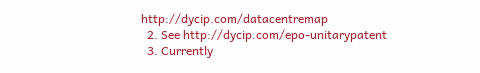http://dycip.com/datacentremap
  2. See http://dycip.com/epo-unitarypatent
  3. Currently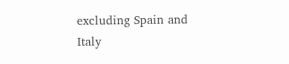excluding Spain and Italy